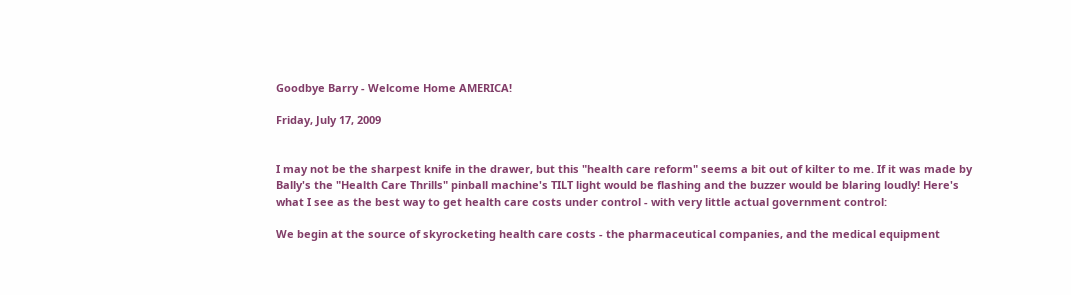Goodbye Barry - Welcome Home AMERICA!

Friday, July 17, 2009


I may not be the sharpest knife in the drawer, but this "health care reform" seems a bit out of kilter to me. If it was made by Bally's the "Health Care Thrills" pinball machine's TILT light would be flashing and the buzzer would be blaring loudly! Here's what I see as the best way to get health care costs under control - with very little actual government control:

We begin at the source of skyrocketing health care costs - the pharmaceutical companies, and the medical equipment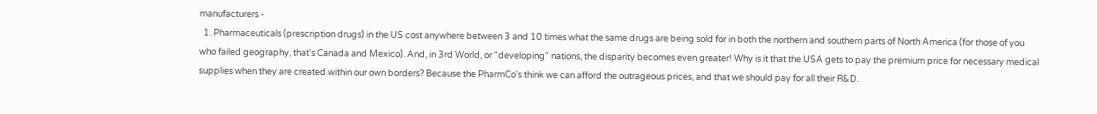manufacturers -
  1. Pharmaceuticals (prescription drugs) in the US cost anywhere between 3 and 10 times what the same drugs are being sold for in both the northern and southern parts of North America (for those of you who failed geography, that's Canada and Mexico). And, in 3rd World, or "developing" nations, the disparity becomes even greater! Why is it that the USA gets to pay the premium price for necessary medical supplies when they are created within our own borders? Because the PharmCo's think we can afford the outrageous prices, and that we should pay for all their R&D.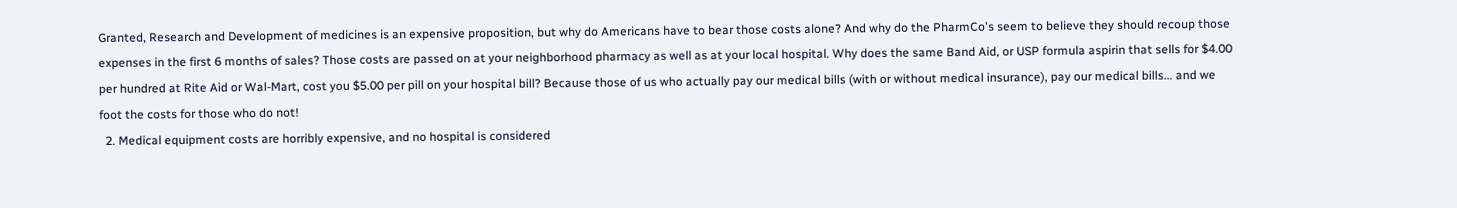Granted, Research and Development of medicines is an expensive proposition, but why do Americans have to bear those costs alone? And why do the PharmCo's seem to believe they should recoup those expenses in the first 6 months of sales? Those costs are passed on at your neighborhood pharmacy as well as at your local hospital. Why does the same Band Aid, or USP formula aspirin that sells for $4.00 per hundred at Rite Aid or Wal-Mart, cost you $5.00 per pill on your hospital bill? Because those of us who actually pay our medical bills (with or without medical insurance), pay our medical bills... and we foot the costs for those who do not!
  2. Medical equipment costs are horribly expensive, and no hospital is considered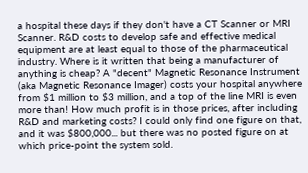a hospital these days if they don't have a CT Scanner or MRI Scanner. R&D costs to develop safe and effective medical equipment are at least equal to those of the pharmaceutical industry. Where is it written that being a manufacturer of anything is cheap? A "decent" Magnetic Resonance Instrument (aka Magnetic Resonance Imager) costs your hospital anywhere from $1 million to $3 million, and a top of the line MRI is even more than! How much profit is in those prices, after including R&D and marketing costs? I could only find one figure on that, and it was $800,000... but there was no posted figure on at which price-point the system sold.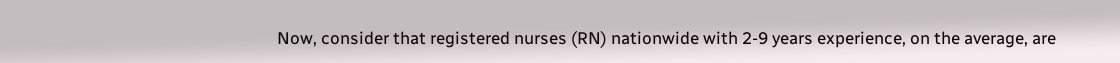Now, consider that registered nurses (RN) nationwide with 2-9 years experience, on the average, are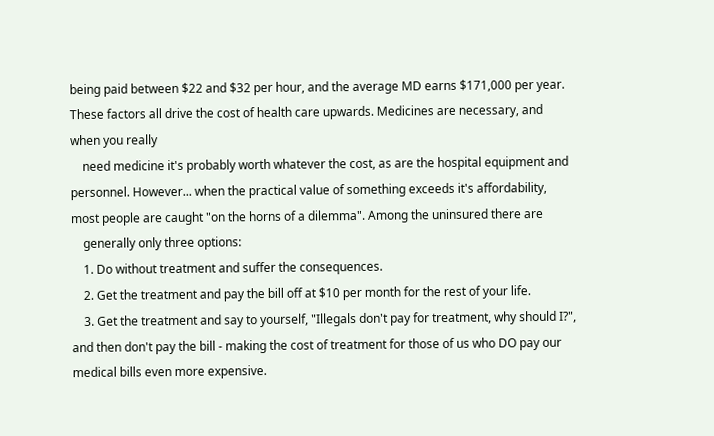being paid between $22 and $32 per hour, and the average MD earns $171,000 per year. These factors all drive the cost of health care upwards. Medicines are necessary, and when you really
    need medicine it's probably worth whatever the cost, as are the hospital equipment and personnel. However... when the practical value of something exceeds it's affordability, most people are caught "on the horns of a dilemma". Among the uninsured there are
    generally only three options:
    1. Do without treatment and suffer the consequences.
    2. Get the treatment and pay the bill off at $10 per month for the rest of your life.
    3. Get the treatment and say to yourself, "Illegals don't pay for treatment, why should I?", and then don't pay the bill - making the cost of treatment for those of us who DO pay our medical bills even more expensive.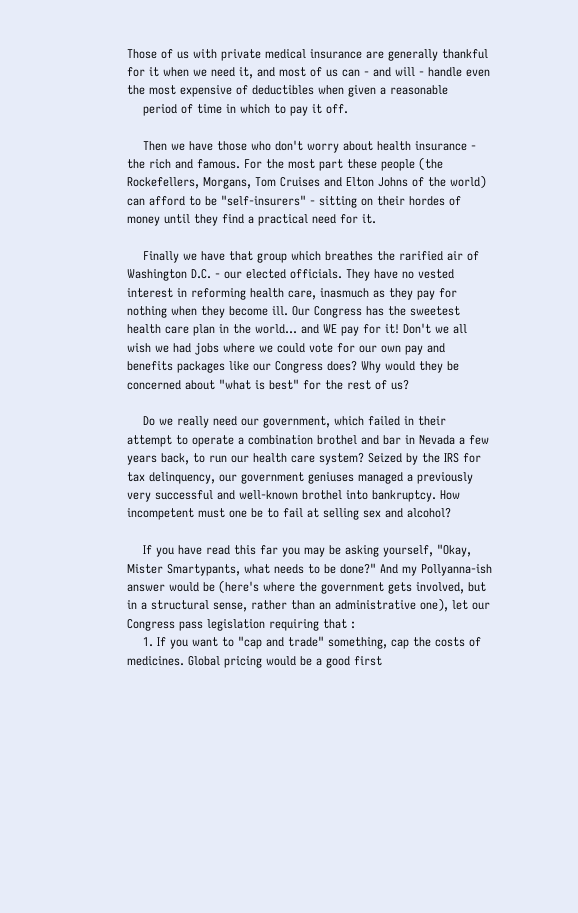Those of us with private medical insurance are generally thankful for it when we need it, and most of us can - and will - handle even the most expensive of deductibles when given a reasonable
    period of time in which to pay it off.

    Then we have those who don't worry about health insurance - the rich and famous. For the most part these people (the Rockefellers, Morgans, Tom Cruises and Elton Johns of the world) can afford to be "self-insurers" - sitting on their hordes of money until they find a practical need for it.

    Finally we have that group which breathes the rarified air of Washington D.C. - our elected officials. They have no vested interest in reforming health care, inasmuch as they pay for nothing when they become ill. Our Congress has the sweetest health care plan in the world... and WE pay for it! Don't we all wish we had jobs where we could vote for our own pay and benefits packages like our Congress does? Why would they be concerned about "what is best" for the rest of us?

    Do we really need our government, which failed in their attempt to operate a combination brothel and bar in Nevada a few years back, to run our health care system? Seized by the IRS for tax delinquency, our government geniuses managed a previously very successful and well-known brothel into bankruptcy. How incompetent must one be to fail at selling sex and alcohol?

    If you have read this far you may be asking yourself, "Okay, Mister Smartypants, what needs to be done?" And my Pollyanna-ish answer would be (here's where the government gets involved, but in a structural sense, rather than an administrative one), let our Congress pass legislation requiring that :
    1. If you want to "cap and trade" something, cap the costs of medicines. Global pricing would be a good first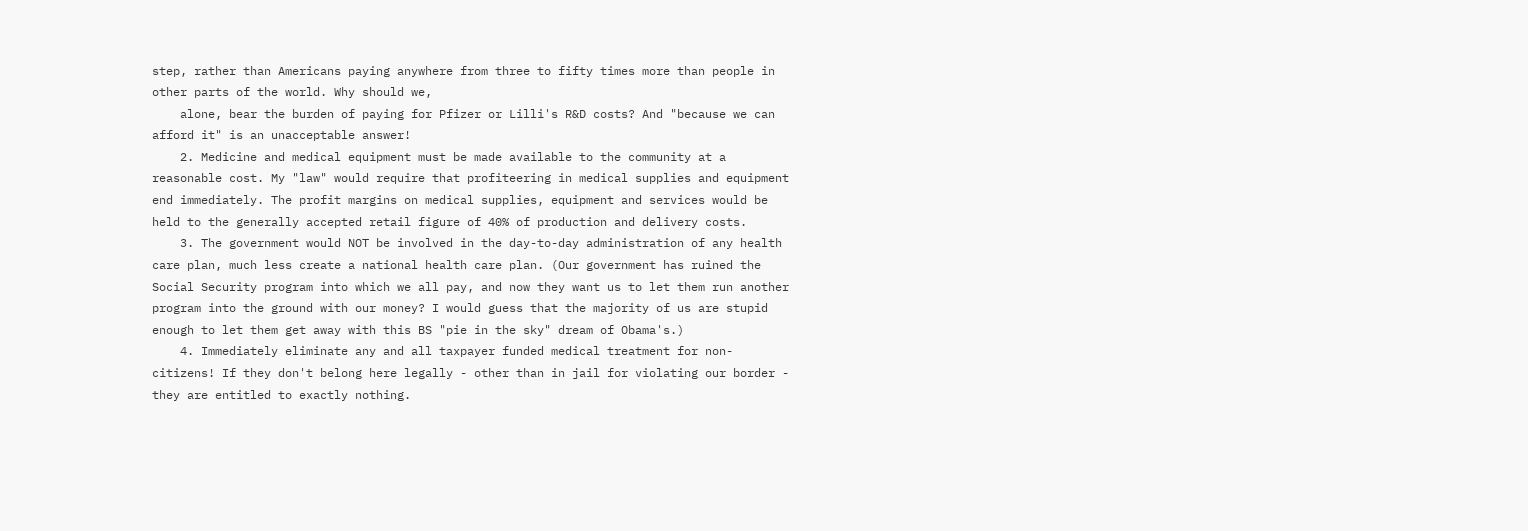step, rather than Americans paying anywhere from three to fifty times more than people in other parts of the world. Why should we,
    alone, bear the burden of paying for Pfizer or Lilli's R&D costs? And "because we can afford it" is an unacceptable answer!
    2. Medicine and medical equipment must be made available to the community at a reasonable cost. My "law" would require that profiteering in medical supplies and equipment end immediately. The profit margins on medical supplies, equipment and services would be held to the generally accepted retail figure of 40% of production and delivery costs.
    3. The government would NOT be involved in the day-to-day administration of any health care plan, much less create a national health care plan. (Our government has ruined the Social Security program into which we all pay, and now they want us to let them run another program into the ground with our money? I would guess that the majority of us are stupid enough to let them get away with this BS "pie in the sky" dream of Obama's.)
    4. Immediately eliminate any and all taxpayer funded medical treatment for non-citizens! If they don't belong here legally - other than in jail for violating our border - they are entitled to exactly nothing.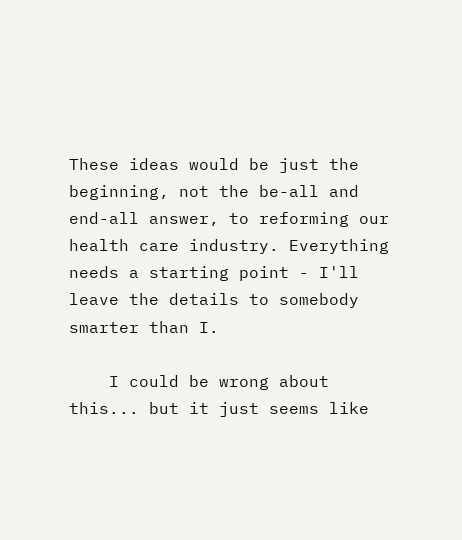These ideas would be just the beginning, not the be-all and end-all answer, to reforming our health care industry. Everything needs a starting point - I'll leave the details to somebody smarter than I.

    I could be wrong about this... but it just seems like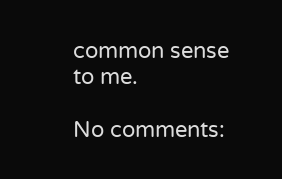common sense to me.

No comments: